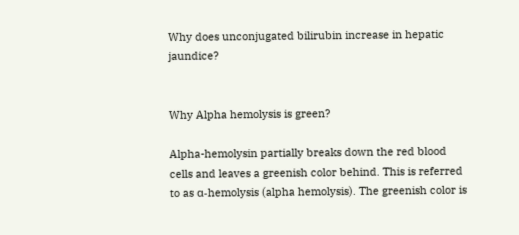Why does unconjugated bilirubin increase in hepatic jaundice?


Why Alpha hemolysis is green?

Alpha-hemolysin partially breaks down the red blood cells and leaves a greenish color behind. This is referred to as α-hemolysis (alpha hemolysis). The greenish color is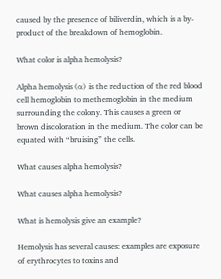caused by the presence of biliverdin, which is a by-product of the breakdown of hemoglobin.

What color is alpha hemolysis?

Alpha hemolysis (α) is the reduction of the red blood cell hemoglobin to methemoglobin in the medium surrounding the colony. This causes a green or brown discoloration in the medium. The color can be equated with “bruising” the cells.

What causes alpha hemolysis?

What causes alpha hemolysis?

What is hemolysis give an example?

Hemolysis has several causes: examples are exposure of erythrocytes to toxins and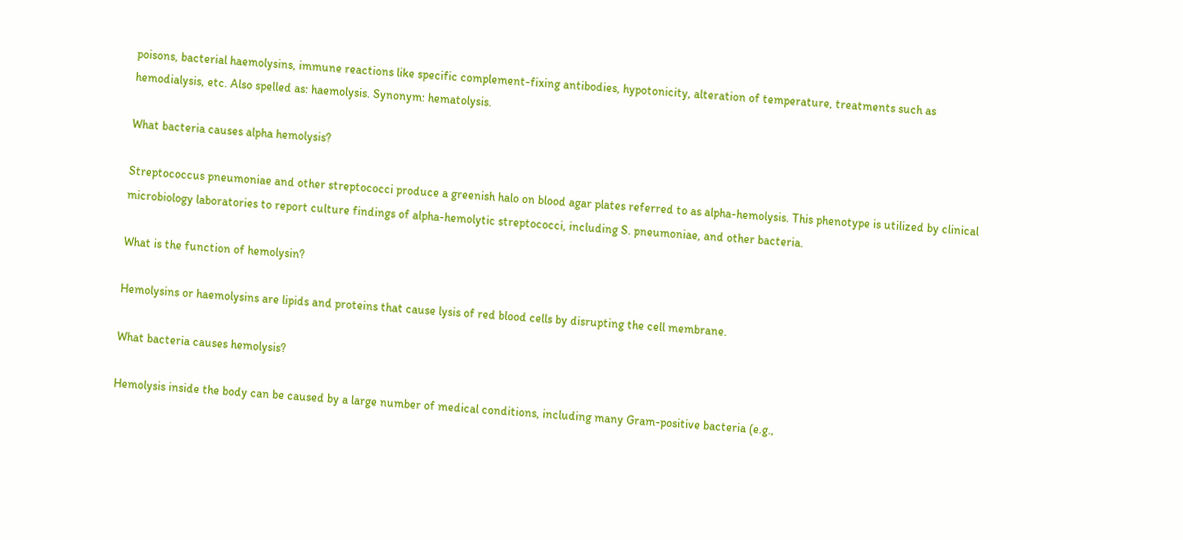poisons, bacterial haemolysins, immune reactions like specific complement-fixing antibodies, hypotonicity, alteration of temperature, treatments such as hemodialysis, etc. Also spelled as: haemolysis. Synonym: hematolysis.

What bacteria causes alpha hemolysis?

Streptococcus pneumoniae and other streptococci produce a greenish halo on blood agar plates referred to as alpha-hemolysis. This phenotype is utilized by clinical microbiology laboratories to report culture findings of alpha-hemolytic streptococci, including S. pneumoniae, and other bacteria.

What is the function of hemolysin?

Hemolysins or haemolysins are lipids and proteins that cause lysis of red blood cells by disrupting the cell membrane.

What bacteria causes hemolysis?

Hemolysis inside the body can be caused by a large number of medical conditions, including many Gram-positive bacteria (e.g.,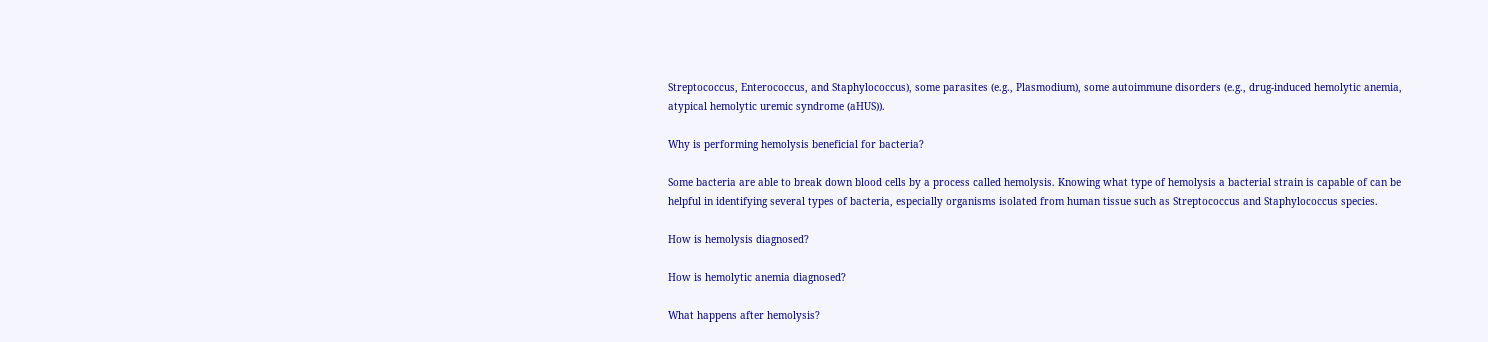Streptococcus, Enterococcus, and Staphylococcus), some parasites (e.g., Plasmodium), some autoimmune disorders (e.g., drug-induced hemolytic anemia, atypical hemolytic uremic syndrome (aHUS)).

Why is performing hemolysis beneficial for bacteria?

Some bacteria are able to break down blood cells by a process called hemolysis. Knowing what type of hemolysis a bacterial strain is capable of can be helpful in identifying several types of bacteria, especially organisms isolated from human tissue such as Streptococcus and Staphylococcus species.

How is hemolysis diagnosed?

How is hemolytic anemia diagnosed?

What happens after hemolysis?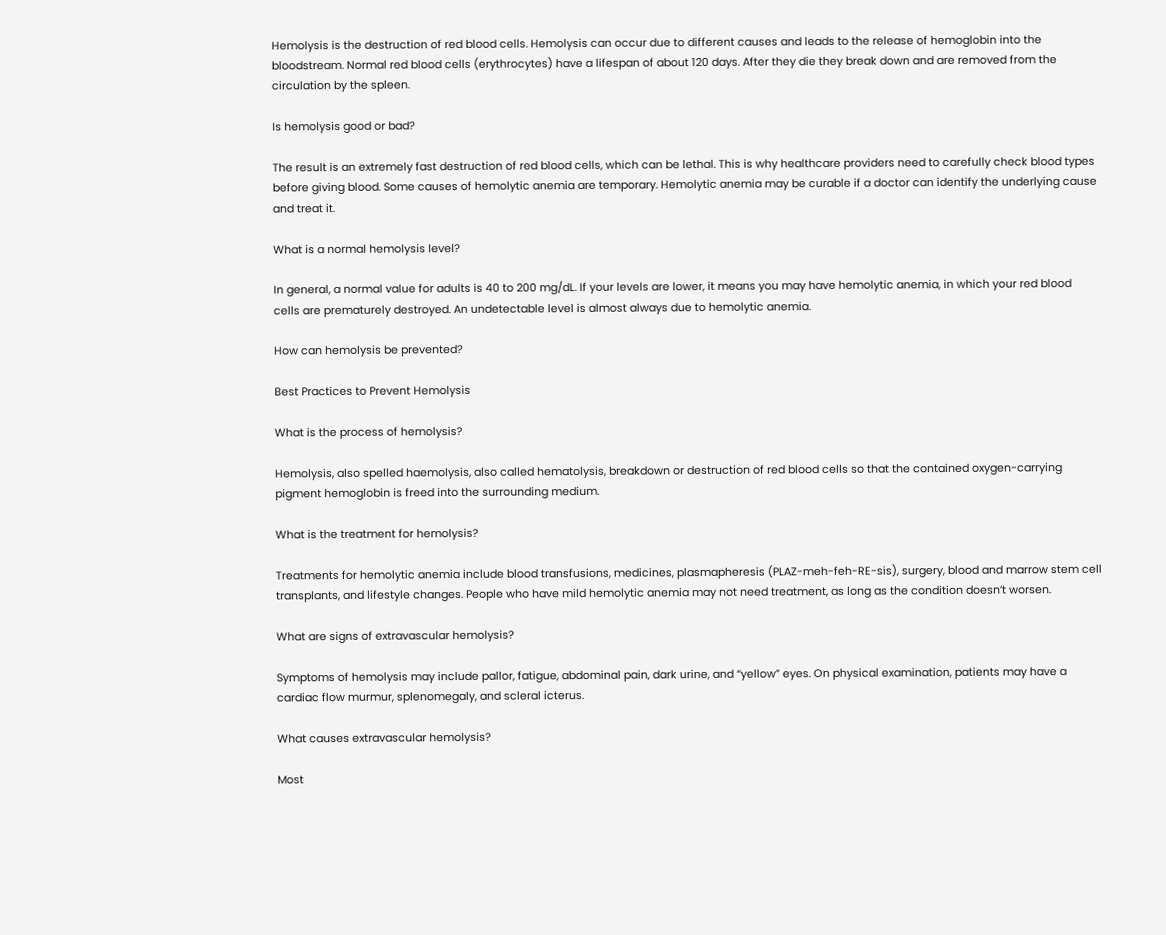Hemolysis is the destruction of red blood cells. Hemolysis can occur due to different causes and leads to the release of hemoglobin into the bloodstream. Normal red blood cells (erythrocytes) have a lifespan of about 120 days. After they die they break down and are removed from the circulation by the spleen.

Is hemolysis good or bad?

The result is an extremely fast destruction of red blood cells, which can be lethal. This is why healthcare providers need to carefully check blood types before giving blood. Some causes of hemolytic anemia are temporary. Hemolytic anemia may be curable if a doctor can identify the underlying cause and treat it.

What is a normal hemolysis level?

In general, a normal value for adults is 40 to 200 mg/dL. If your levels are lower, it means you may have hemolytic anemia, in which your red blood cells are prematurely destroyed. An undetectable level is almost always due to hemolytic anemia.

How can hemolysis be prevented?

Best Practices to Prevent Hemolysis

What is the process of hemolysis?

Hemolysis, also spelled haemolysis, also called hematolysis, breakdown or destruction of red blood cells so that the contained oxygen-carrying pigment hemoglobin is freed into the surrounding medium.

What is the treatment for hemolysis?

Treatments for hemolytic anemia include blood transfusions, medicines, plasmapheresis (PLAZ-meh-feh-RE-sis), surgery, blood and marrow stem cell transplants, and lifestyle changes. People who have mild hemolytic anemia may not need treatment, as long as the condition doesn’t worsen.

What are signs of extravascular hemolysis?

Symptoms of hemolysis may include pallor, fatigue, abdominal pain, dark urine, and “yellow” eyes. On physical examination, patients may have a cardiac flow murmur, splenomegaly, and scleral icterus.

What causes extravascular hemolysis?

Most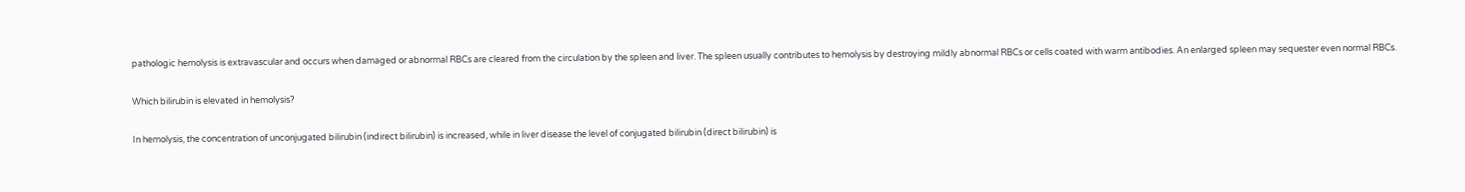pathologic hemolysis is extravascular and occurs when damaged or abnormal RBCs are cleared from the circulation by the spleen and liver. The spleen usually contributes to hemolysis by destroying mildly abnormal RBCs or cells coated with warm antibodies. An enlarged spleen may sequester even normal RBCs.

Which bilirubin is elevated in hemolysis?

In hemolysis, the concentration of unconjugated bilirubin (indirect bilirubin) is increased, while in liver disease the level of conjugated bilirubin (direct bilirubin) is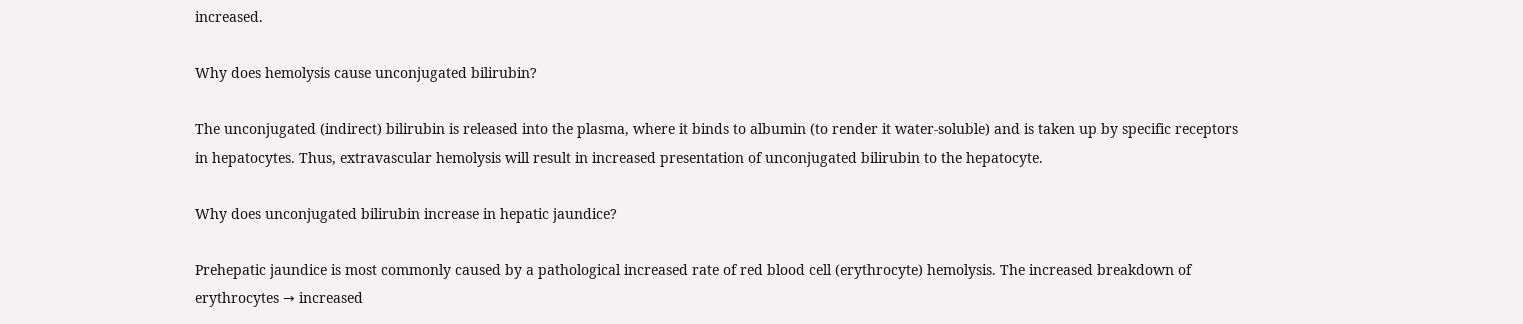increased.

Why does hemolysis cause unconjugated bilirubin?

The unconjugated (indirect) bilirubin is released into the plasma, where it binds to albumin (to render it water-soluble) and is taken up by specific receptors in hepatocytes. Thus, extravascular hemolysis will result in increased presentation of unconjugated bilirubin to the hepatocyte.

Why does unconjugated bilirubin increase in hepatic jaundice?

Prehepatic jaundice is most commonly caused by a pathological increased rate of red blood cell (erythrocyte) hemolysis. The increased breakdown of erythrocytes → increased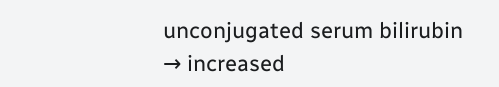unconjugated serum bilirubin → increased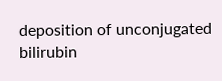deposition of unconjugated bilirubin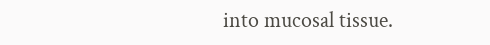into mucosal tissue.